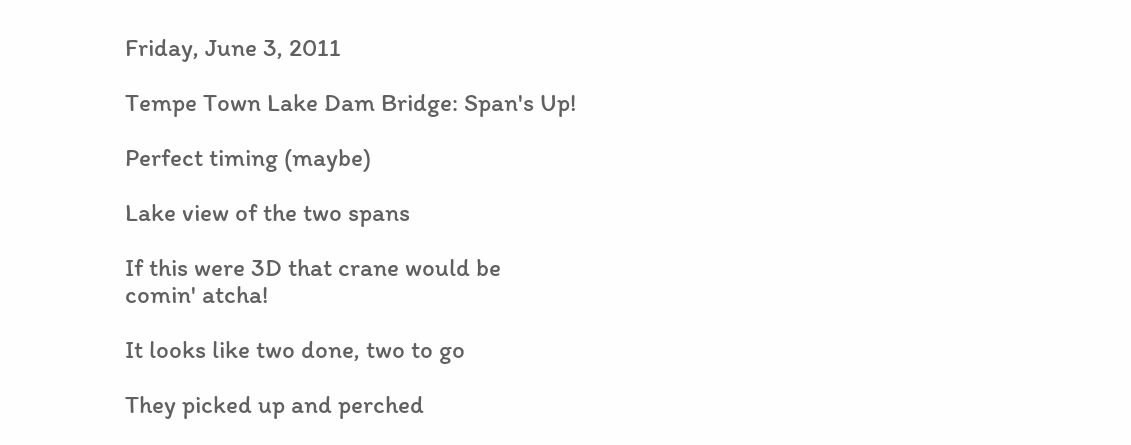Friday, June 3, 2011

Tempe Town Lake Dam Bridge: Span's Up!

Perfect timing (maybe)

Lake view of the two spans

If this were 3D that crane would be comin' atcha!

It looks like two done, two to go

They picked up and perched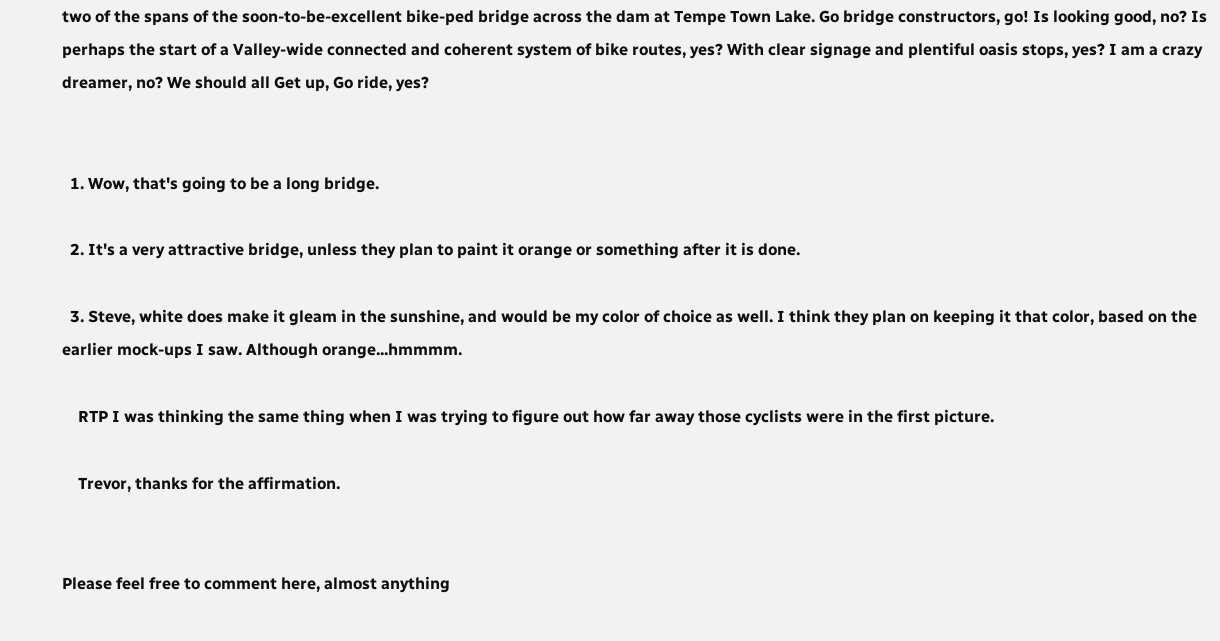two of the spans of the soon-to-be-excellent bike-ped bridge across the dam at Tempe Town Lake. Go bridge constructors, go! Is looking good, no? Is perhaps the start of a Valley-wide connected and coherent system of bike routes, yes? With clear signage and plentiful oasis stops, yes? I am a crazy dreamer, no? We should all Get up, Go ride, yes?


  1. Wow, that's going to be a long bridge.

  2. It's a very attractive bridge, unless they plan to paint it orange or something after it is done.

  3. Steve, white does make it gleam in the sunshine, and would be my color of choice as well. I think they plan on keeping it that color, based on the earlier mock-ups I saw. Although orange...hmmmm.

    RTP I was thinking the same thing when I was trying to figure out how far away those cyclists were in the first picture.

    Trevor, thanks for the affirmation.


Please feel free to comment here, almost anything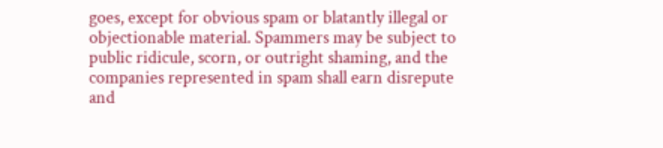goes, except for obvious spam or blatantly illegal or objectionable material. Spammers may be subject to public ridicule, scorn, or outright shaming, and the companies represented in spam shall earn disrepute and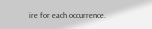ire for each occurrence.